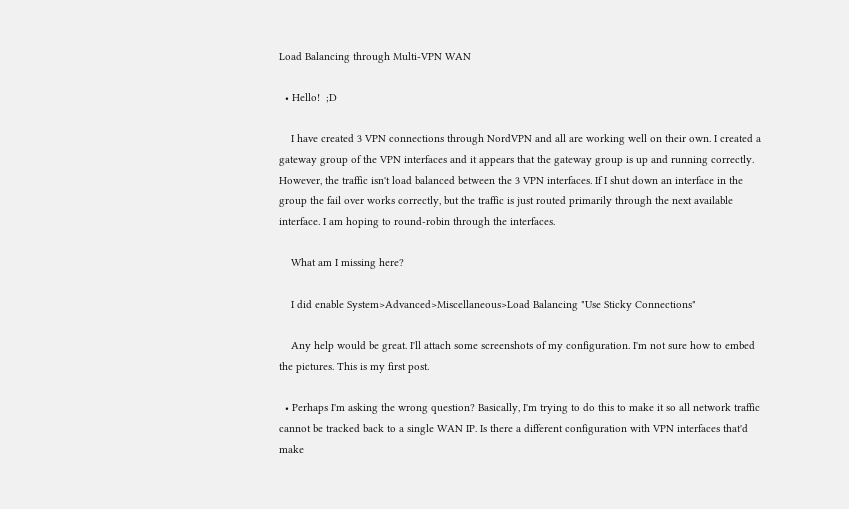Load Balancing through Multi-VPN WAN

  • Hello!  ;D

    I have created 3 VPN connections through NordVPN and all are working well on their own. I created a gateway group of the VPN interfaces and it appears that the gateway group is up and running correctly. However, the traffic isn't load balanced between the 3 VPN interfaces. If I shut down an interface in the group the fail over works correctly, but the traffic is just routed primarily through the next available interface. I am hoping to round-robin through the interfaces.

    What am I missing here?

    I did enable System>Advanced>Miscellaneous>Load Balancing "Use Sticky Connections"

    Any help would be great. I'll attach some screenshots of my configuration. I'm not sure how to embed the pictures. This is my first post.

  • Perhaps I'm asking the wrong question? Basically, I'm trying to do this to make it so all network traffic cannot be tracked back to a single WAN IP. Is there a different configuration with VPN interfaces that'd make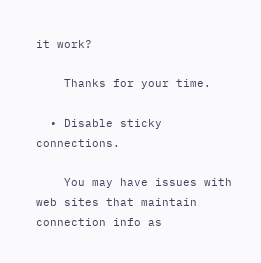it work?

    Thanks for your time.

  • Disable sticky connections.

    You may have issues with web sites that maintain connection info as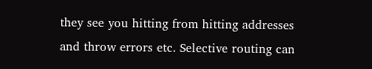they see you hitting from hitting addresses and throw errors etc. Selective routing can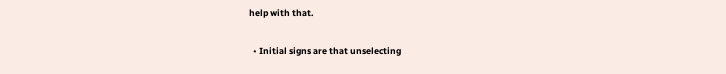help with that.

  • Initial signs are that unselecting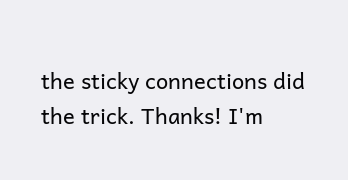the sticky connections did the trick. Thanks! I'm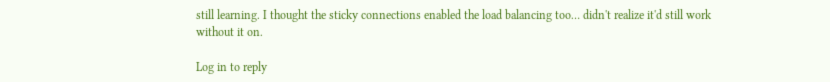still learning. I thought the sticky connections enabled the load balancing too… didn't realize it'd still work without it on.

Log in to reply